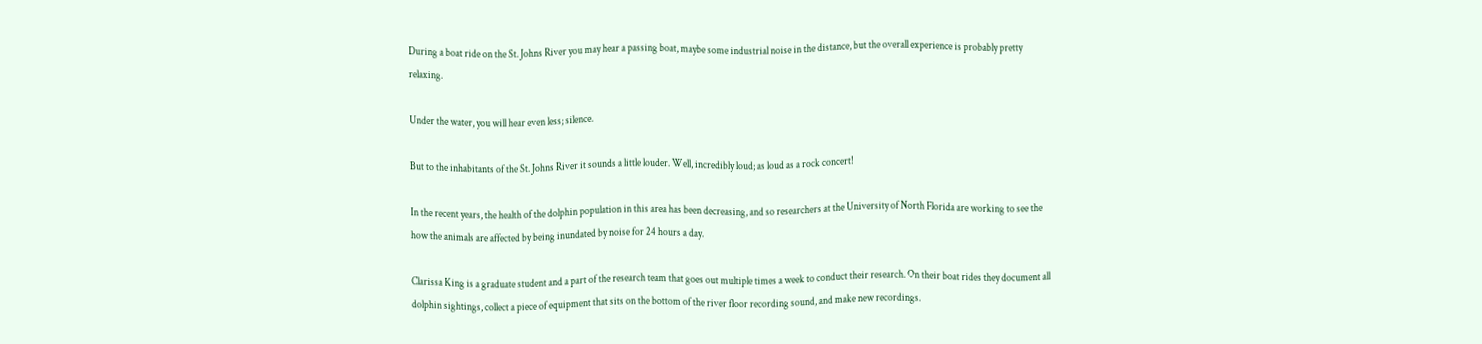During a boat ride on the St. Johns River you may hear a passing boat, maybe some industrial noise in the distance, but the overall experience is probably pretty relaxing.

Under the water, you will hear even less; silence.

But to the inhabitants of the St. Johns River it sounds a little louder. Well, incredibly loud; as loud as a rock concert!

In the recent years, the health of the dolphin population in this area has been decreasing, and so researchers at the University of North Florida are working to see the how the animals are affected by being inundated by noise for 24 hours a day.

Clarissa King is a graduate student and a part of the research team that goes out multiple times a week to conduct their research. On their boat rides they document all dolphin sightings, collect a piece of equipment that sits on the bottom of the river floor recording sound, and make new recordings.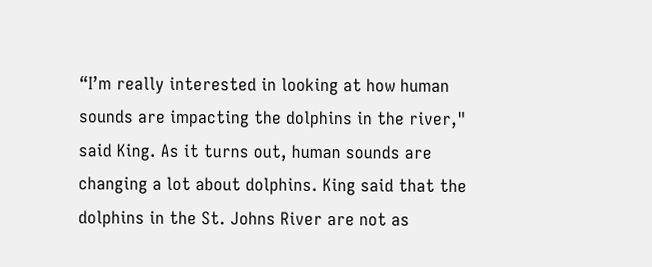“I’m really interested in looking at how human sounds are impacting the dolphins in the river," said King. As it turns out, human sounds are changing a lot about dolphins. King said that the dolphins in the St. Johns River are not as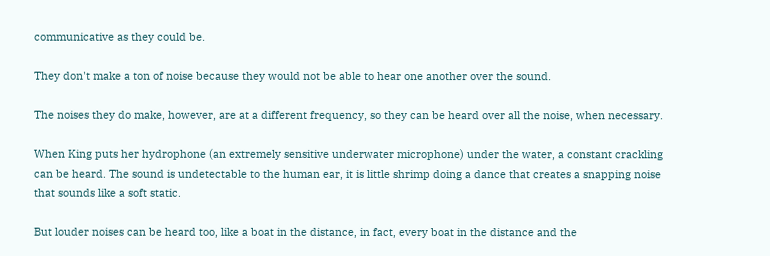communicative as they could be.

They don't make a ton of noise because they would not be able to hear one another over the sound.

The noises they do make, however, are at a different frequency, so they can be heard over all the noise, when necessary.

When King puts her hydrophone (an extremely sensitive underwater microphone) under the water, a constant crackling can be heard. The sound is undetectable to the human ear, it is little shrimp doing a dance that creates a snapping noise that sounds like a soft static.

But louder noises can be heard too, like a boat in the distance, in fact, every boat in the distance and the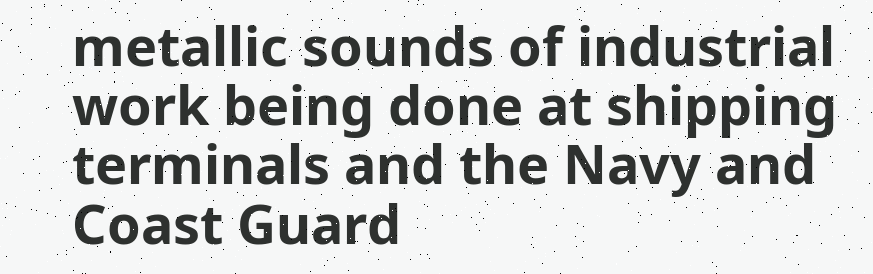metallic sounds of industrial work being done at shipping terminals and the Navy and Coast Guard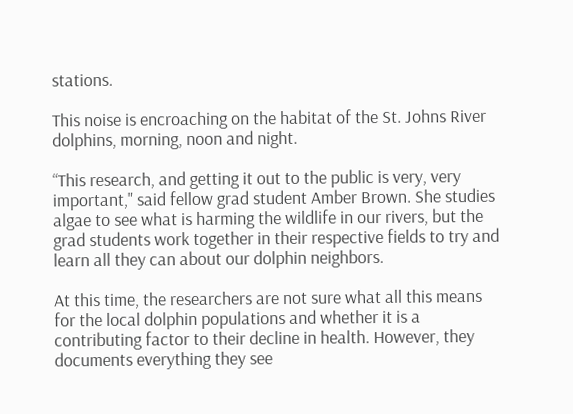stations.

This noise is encroaching on the habitat of the St. Johns River dolphins, morning, noon and night.

“This research, and getting it out to the public is very, very important," said fellow grad student Amber Brown. She studies algae to see what is harming the wildlife in our rivers, but the grad students work together in their respective fields to try and learn all they can about our dolphin neighbors.

At this time, the researchers are not sure what all this means for the local dolphin populations and whether it is a contributing factor to their decline in health. However, they documents everything they see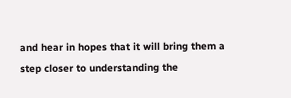and hear in hopes that it will bring them a step closer to understanding the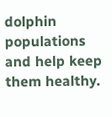dolphin populations and help keep them healthy.